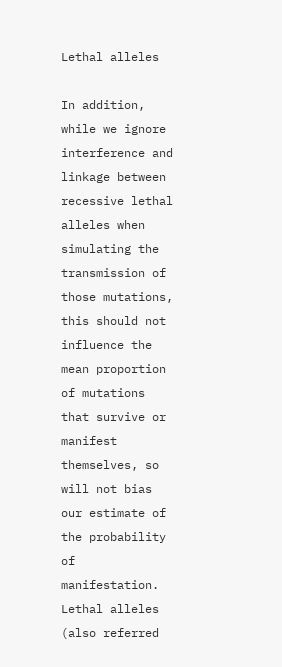Lethal alleles

In addition, while we ignore interference and linkage between recessive lethal alleles when simulating the transmission of those mutations, this should not influence the mean proportion of mutations that survive or manifest themselves, so will not bias our estimate of the probability of manifestation. Lethal alleles (also referred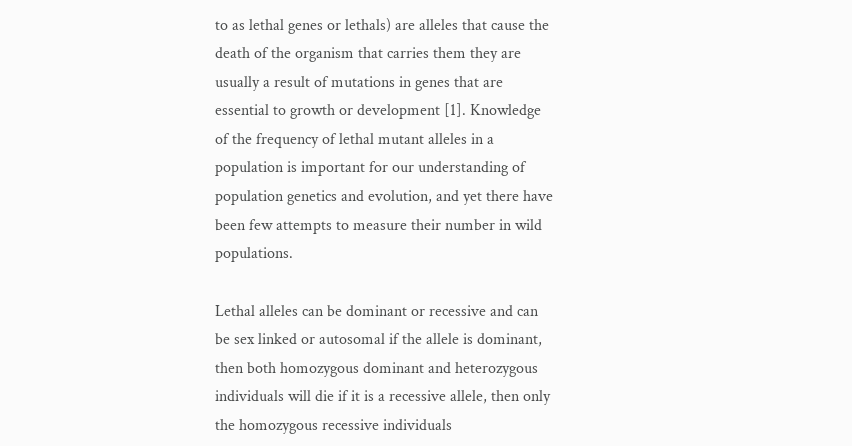to as lethal genes or lethals) are alleles that cause the death of the organism that carries them they are usually a result of mutations in genes that are essential to growth or development [1]. Knowledge of the frequency of lethal mutant alleles in a population is important for our understanding of population genetics and evolution, and yet there have been few attempts to measure their number in wild populations.

Lethal alleles can be dominant or recessive and can be sex linked or autosomal if the allele is dominant, then both homozygous dominant and heterozygous individuals will die if it is a recessive allele, then only the homozygous recessive individuals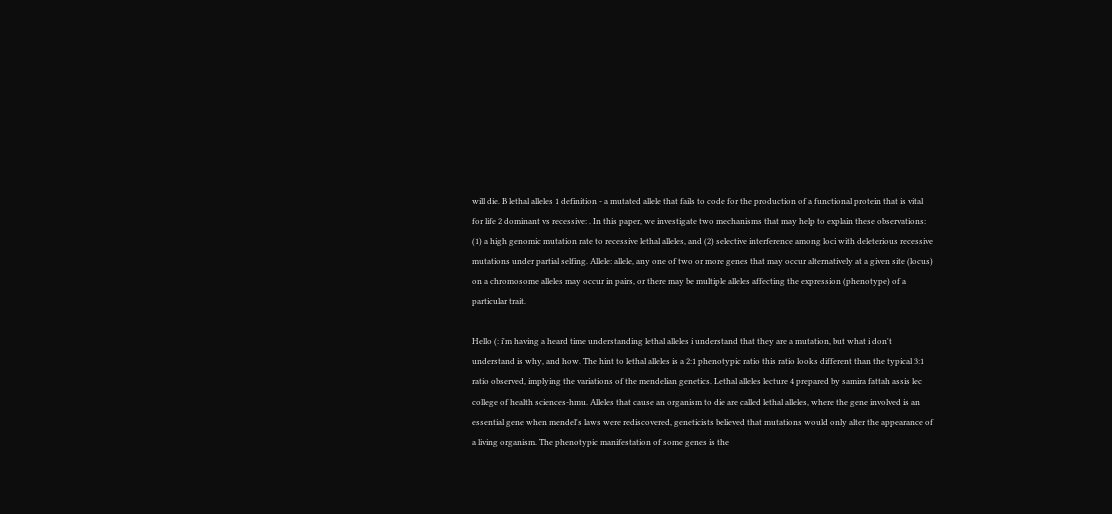will die. B lethal alleles 1 definition - a mutated allele that fails to code for the production of a functional protein that is vital for life 2 dominant vs recessive: . In this paper, we investigate two mechanisms that may help to explain these observations: (1) a high genomic mutation rate to recessive lethal alleles, and (2) selective interference among loci with deleterious recessive mutations under partial selfing. Allele: allele, any one of two or more genes that may occur alternatively at a given site (locus) on a chromosome alleles may occur in pairs, or there may be multiple alleles affecting the expression (phenotype) of a particular trait.

Hello (: i'm having a heard time understanding lethal alleles i understand that they are a mutation, but what i don't understand is why, and how. The hint to lethal alleles is a 2:1 phenotypic ratio this ratio looks different than the typical 3:1 ratio observed, implying the variations of the mendelian genetics. Lethal alleles lecture 4 prepared by samira fattah assis lec college of health sciences-hmu. Alleles that cause an organism to die are called lethal alleles, where the gene involved is an essential gene when mendel's laws were rediscovered, geneticists believed that mutations would only alter the appearance of a living organism. The phenotypic manifestation of some genes is the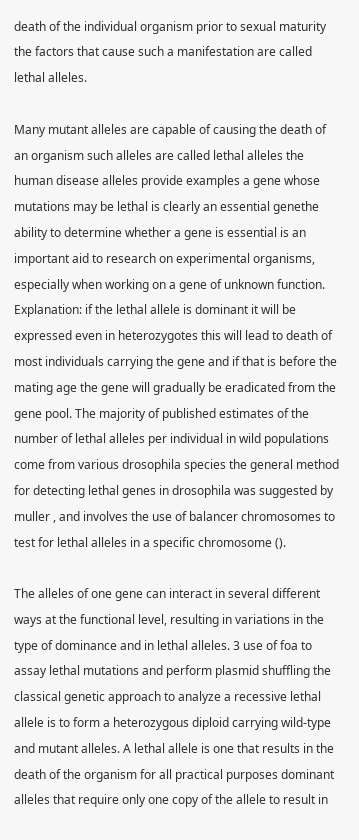death of the individual organism prior to sexual maturity the factors that cause such a manifestation are called lethal alleles.

Many mutant alleles are capable of causing the death of an organism such alleles are called lethal alleles the human disease alleles provide examples a gene whose mutations may be lethal is clearly an essential genethe ability to determine whether a gene is essential is an important aid to research on experimental organisms, especially when working on a gene of unknown function. Explanation: if the lethal allele is dominant it will be expressed even in heterozygotes this will lead to death of most individuals carrying the gene and if that is before the mating age the gene will gradually be eradicated from the gene pool. The majority of published estimates of the number of lethal alleles per individual in wild populations come from various drosophila species the general method for detecting lethal genes in drosophila was suggested by muller , and involves the use of balancer chromosomes to test for lethal alleles in a specific chromosome ().

The alleles of one gene can interact in several different ways at the functional level, resulting in variations in the type of dominance and in lethal alleles. 3 use of foa to assay lethal mutations and perform plasmid shuffling the classical genetic approach to analyze a recessive lethal allele is to form a heterozygous diploid carrying wild-type and mutant alleles. A lethal allele is one that results in the death of the organism for all practical purposes dominant alleles that require only one copy of the allele to result in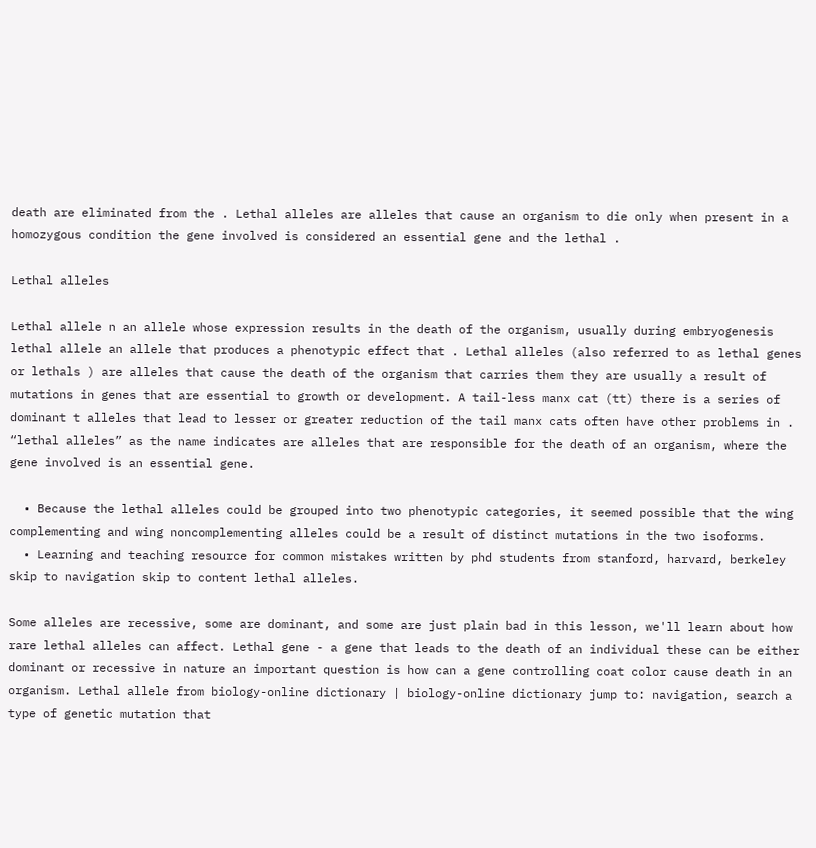death are eliminated from the . Lethal alleles are alleles that cause an organism to die only when present in a homozygous condition the gene involved is considered an essential gene and the lethal .

Lethal alleles

Lethal allele n an allele whose expression results in the death of the organism, usually during embryogenesis lethal allele an allele that produces a phenotypic effect that . Lethal alleles (also referred to as lethal genes or lethals ) are alleles that cause the death of the organism that carries them they are usually a result of mutations in genes that are essential to growth or development. A tail-less manx cat (tt) there is a series of dominant t alleles that lead to lesser or greater reduction of the tail manx cats often have other problems in . “lethal alleles” as the name indicates are alleles that are responsible for the death of an organism, where the gene involved is an essential gene.

  • Because the lethal alleles could be grouped into two phenotypic categories, it seemed possible that the wing complementing and wing noncomplementing alleles could be a result of distinct mutations in the two isoforms.
  • Learning and teaching resource for common mistakes written by phd students from stanford, harvard, berkeley skip to navigation skip to content lethal alleles.

Some alleles are recessive, some are dominant, and some are just plain bad in this lesson, we'll learn about how rare lethal alleles can affect. Lethal gene - a gene that leads to the death of an individual these can be either dominant or recessive in nature an important question is how can a gene controlling coat color cause death in an organism. Lethal allele from biology-online dictionary | biology-online dictionary jump to: navigation, search a type of genetic mutation that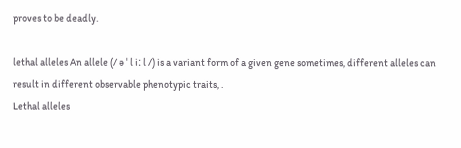proves to be deadly.

lethal alleles An allele (/ ə ˈ l iː l /) is a variant form of a given gene sometimes, different alleles can result in different observable phenotypic traits, .
Lethal alleles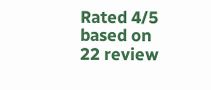Rated 4/5 based on 22 review